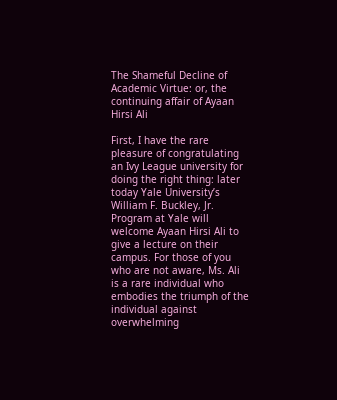The Shameful Decline of Academic Virtue: or, the continuing affair of Ayaan Hirsi Ali

First, I have the rare pleasure of congratulating an Ivy League university for doing the right thing: later today Yale University’s William F. Buckley, Jr. Program at Yale will welcome Ayaan Hirsi Ali to give a lecture on their campus. For those of you who are not aware, Ms. Ali is a rare individual who embodies the triumph of the individual against overwhelming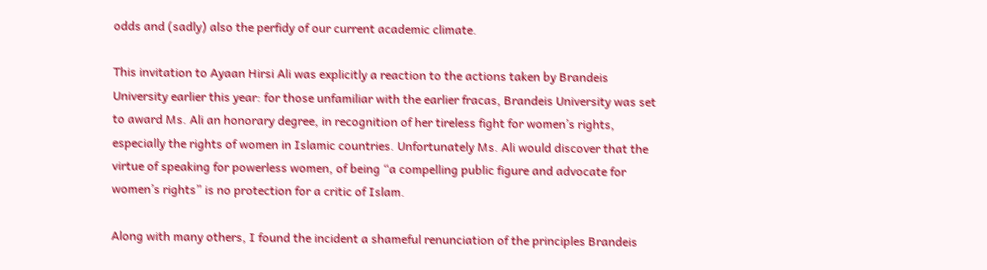odds and (sadly) also the perfidy of our current academic climate.

This invitation to Ayaan Hirsi Ali was explicitly a reaction to the actions taken by Brandeis University earlier this year: for those unfamiliar with the earlier fracas, Brandeis University was set to award Ms. Ali an honorary degree, in recognition of her tireless fight for women’s rights, especially the rights of women in Islamic countries. Unfortunately Ms. Ali would discover that the virtue of speaking for powerless women, of being “a compelling public figure and advocate for women’s rights” is no protection for a critic of Islam.

Along with many others, I found the incident a shameful renunciation of the principles Brandeis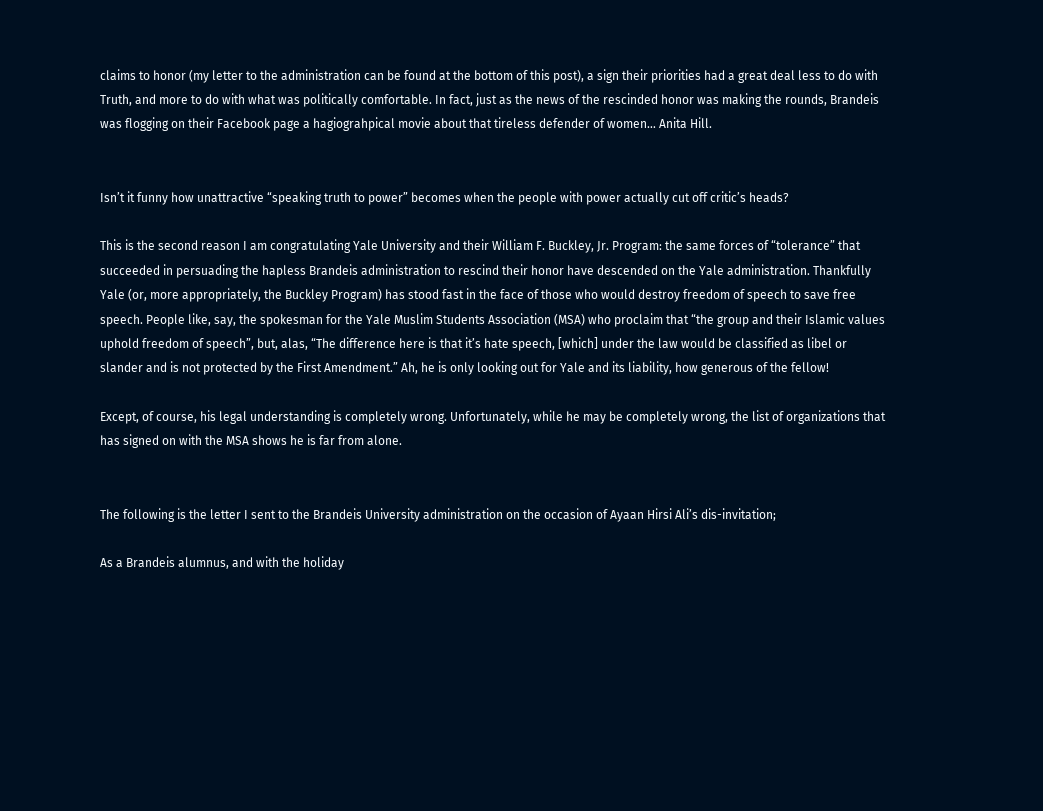claims to honor (my letter to the administration can be found at the bottom of this post), a sign their priorities had a great deal less to do with Truth, and more to do with what was politically comfortable. In fact, just as the news of the rescinded honor was making the rounds, Brandeis was flogging on their Facebook page a hagiograhpical movie about that tireless defender of women… Anita Hill.


Isn’t it funny how unattractive “speaking truth to power” becomes when the people with power actually cut off critic’s heads?

This is the second reason I am congratulating Yale University and their William F. Buckley, Jr. Program: the same forces of “tolerance” that succeeded in persuading the hapless Brandeis administration to rescind their honor have descended on the Yale administration. Thankfully Yale (or, more appropriately, the Buckley Program) has stood fast in the face of those who would destroy freedom of speech to save free speech. People like, say, the spokesman for the Yale Muslim Students Association (MSA) who proclaim that “the group and their Islamic values uphold freedom of speech”, but, alas, “The difference here is that it’s hate speech, [which] under the law would be classified as libel or slander and is not protected by the First Amendment.” Ah, he is only looking out for Yale and its liability, how generous of the fellow!

Except, of course, his legal understanding is completely wrong. Unfortunately, while he may be completely wrong, the list of organizations that has signed on with the MSA shows he is far from alone.


The following is the letter I sent to the Brandeis University administration on the occasion of Ayaan Hirsi Ali’s dis-invitation;

As a Brandeis alumnus, and with the holiday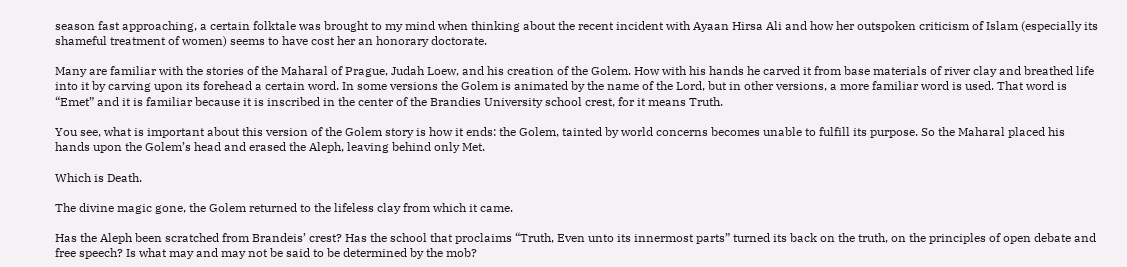season fast approaching, a certain folktale was brought to my mind when thinking about the recent incident with Ayaan Hirsa Ali and how her outspoken criticism of Islam (especially its shameful treatment of women) seems to have cost her an honorary doctorate.

Many are familiar with the stories of the Maharal of Prague, Judah Loew, and his creation of the Golem. How with his hands he carved it from base materials of river clay and breathed life into it by carving upon its forehead a certain word. In some versions the Golem is animated by the name of the Lord, but in other versions, a more familiar word is used. That word is “Emet” and it is familiar because it is inscribed in the center of the Brandies University school crest, for it means Truth.

You see, what is important about this version of the Golem story is how it ends: the Golem, tainted by world concerns becomes unable to fulfill its purpose. So the Maharal placed his hands upon the Golem’s head and erased the Aleph, leaving behind only Met.

Which is Death.

The divine magic gone, the Golem returned to the lifeless clay from which it came.

Has the Aleph been scratched from Brandeis’ crest? Has the school that proclaims “Truth, Even unto its innermost parts” turned its back on the truth, on the principles of open debate and free speech? Is what may and may not be said to be determined by the mob?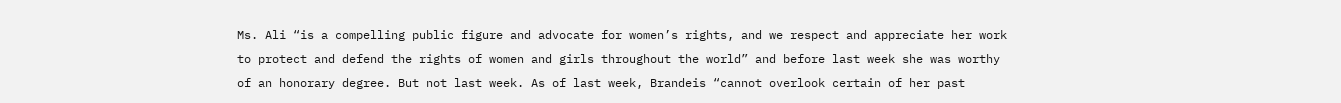Ms. Ali “is a compelling public figure and advocate for women’s rights, and we respect and appreciate her work to protect and defend the rights of women and girls throughout the world” and before last week she was worthy of an honorary degree. But not last week. As of last week, Brandeis “cannot overlook certain of her past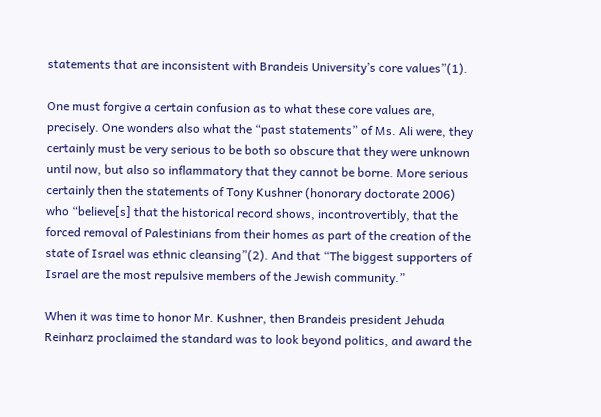statements that are inconsistent with Brandeis University’s core values”(1).

One must forgive a certain confusion as to what these core values are, precisely. One wonders also what the “past statements” of Ms. Ali were, they certainly must be very serious to be both so obscure that they were unknown until now, but also so inflammatory that they cannot be borne. More serious certainly then the statements of Tony Kushner (honorary doctorate 2006) who “believe[s] that the historical record shows, incontrovertibly, that the forced removal of Palestinians from their homes as part of the creation of the state of Israel was ethnic cleansing”(2). And that “The biggest supporters of Israel are the most repulsive members of the Jewish community.”

When it was time to honor Mr. Kushner, then Brandeis president Jehuda Reinharz proclaimed the standard was to look beyond politics, and award the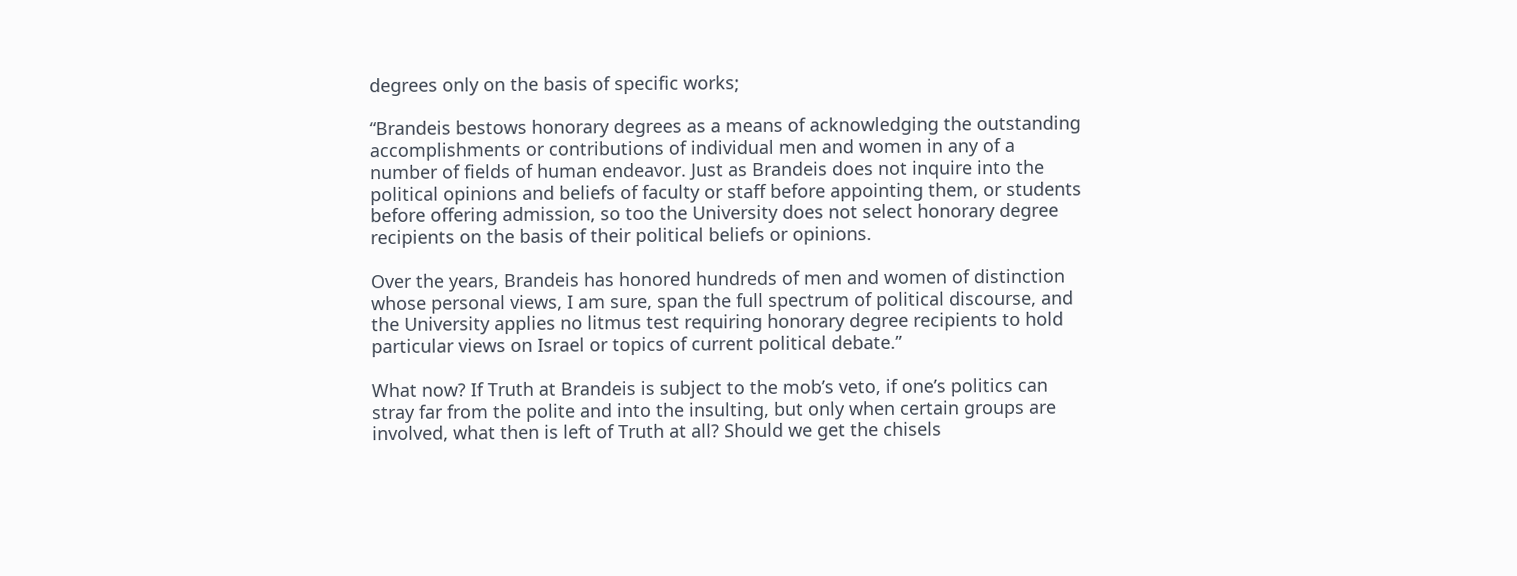degrees only on the basis of specific works;

“Brandeis bestows honorary degrees as a means of acknowledging the outstanding accomplishments or contributions of individual men and women in any of a number of fields of human endeavor. Just as Brandeis does not inquire into the political opinions and beliefs of faculty or staff before appointing them, or students before offering admission, so too the University does not select honorary degree recipients on the basis of their political beliefs or opinions.

Over the years, Brandeis has honored hundreds of men and women of distinction whose personal views, I am sure, span the full spectrum of political discourse, and the University applies no litmus test requiring honorary degree recipients to hold particular views on Israel or topics of current political debate.”

What now? If Truth at Brandeis is subject to the mob’s veto, if one’s politics can stray far from the polite and into the insulting, but only when certain groups are involved, what then is left of Truth at all? Should we get the chisels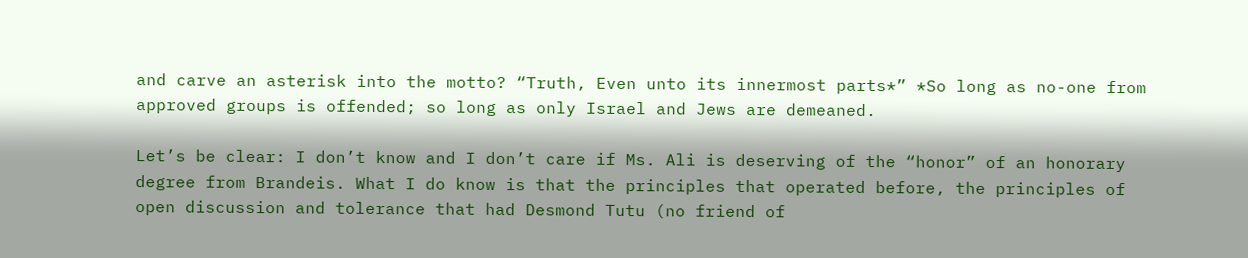and carve an asterisk into the motto? “Truth, Even unto its innermost parts*” *So long as no-one from approved groups is offended; so long as only Israel and Jews are demeaned.

Let’s be clear: I don’t know and I don’t care if Ms. Ali is deserving of the “honor” of an honorary degree from Brandeis. What I do know is that the principles that operated before, the principles of open discussion and tolerance that had Desmond Tutu (no friend of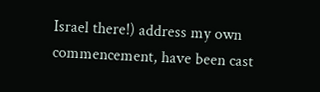Israel there!) address my own commencement, have been cast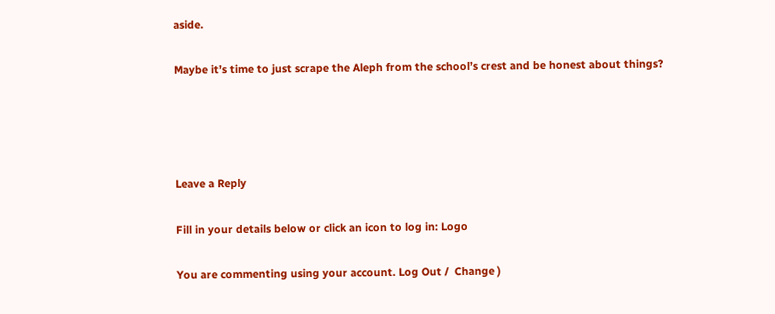aside.

Maybe it’s time to just scrape the Aleph from the school’s crest and be honest about things?




Leave a Reply

Fill in your details below or click an icon to log in: Logo

You are commenting using your account. Log Out /  Change )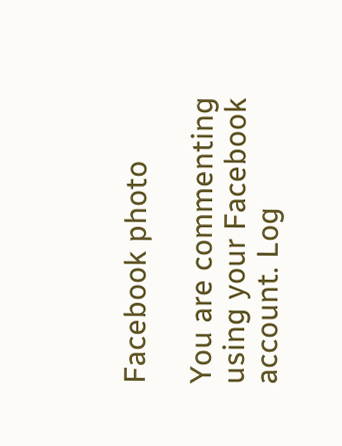Facebook photo

You are commenting using your Facebook account. Log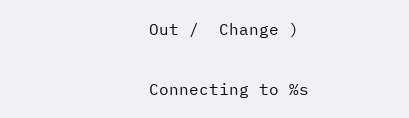Out /  Change )

Connecting to %s